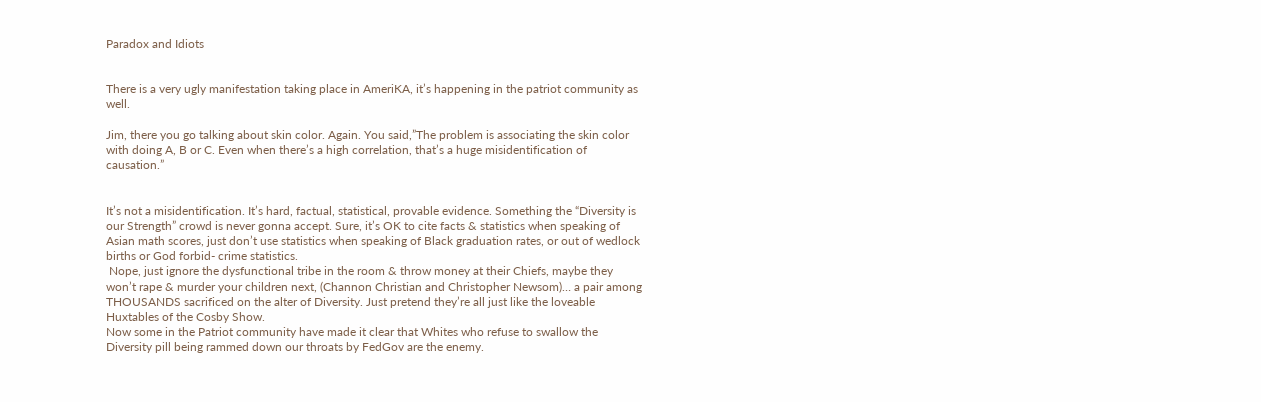Paradox and Idiots


There is a very ugly manifestation taking place in AmeriKA, it’s happening in the patriot community as well.

Jim, there you go talking about skin color. Again. You said,”The problem is associating the skin color with doing A, B or C. Even when there’s a high correlation, that’s a huge misidentification of causation.”


It’s not a misidentification. It’s hard, factual, statistical, provable evidence. Something the “Diversity is our Strength” crowd is never gonna accept. Sure, it’s OK to cite facts & statistics when speaking of Asian math scores, just don’t use statistics when speaking of Black graduation rates, or out of wedlock births or God forbid- crime statistics.
 Nope, just ignore the dysfunctional tribe in the room & throw money at their Chiefs, maybe they won’t rape & murder your children next, (Channon Christian and Christopher Newsom)… a pair among THOUSANDS sacrificed on the alter of Diversity. Just pretend they’re all just like the loveable Huxtables of the Cosby Show.
Now some in the Patriot community have made it clear that Whites who refuse to swallow the Diversity pill being rammed down our throats by FedGov are the enemy.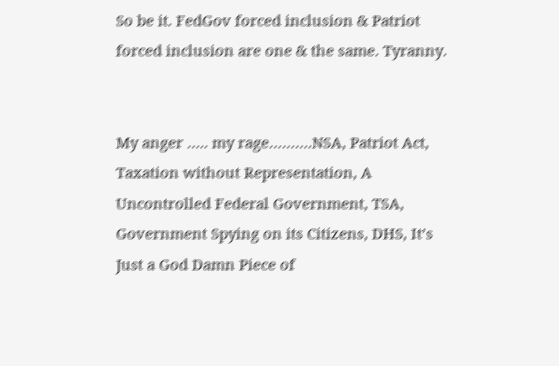So be it. FedGov forced inclusion & Patriot forced inclusion are one & the same. Tyranny.


My anger ….. my rage……….NSA, Patriot Act, Taxation without Representation, A Uncontrolled Federal Government, TSA, Government Spying on its Citizens, DHS, It’s Just a God Damn Piece of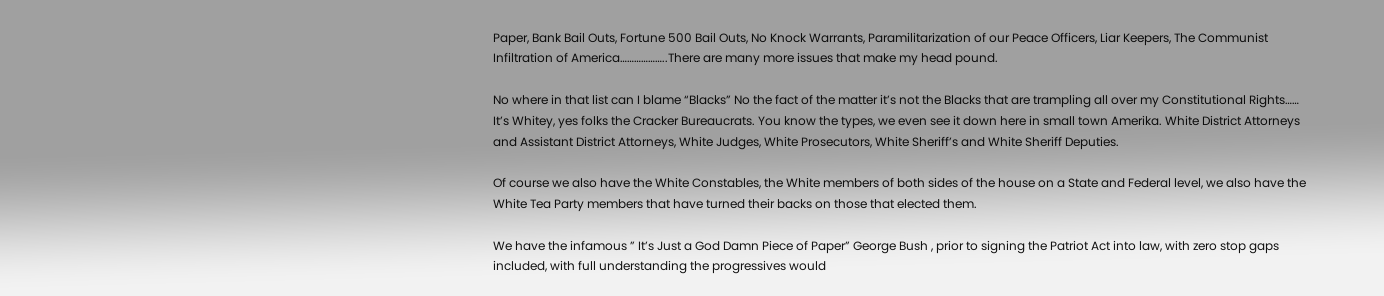Paper, Bank Bail Outs, Fortune 500 Bail Outs, No Knock Warrants, Paramilitarization of our Peace Officers, Liar Keepers, The Communist Infiltration of America………………..There are many more issues that make my head pound.

No where in that list can I blame “Blacks” No the fact of the matter it’s not the Blacks that are trampling all over my Constitutional Rights…… It’s Whitey, yes folks the Cracker Bureaucrats. You know the types, we even see it down here in small town Amerika. White District Attorneys and Assistant District Attorneys, White Judges, White Prosecutors, White Sheriff’s and White Sheriff Deputies.

Of course we also have the White Constables, the White members of both sides of the house on a State and Federal level, we also have the White Tea Party members that have turned their backs on those that elected them.

We have the infamous ” It’s Just a God Damn Piece of Paper” George Bush , prior to signing the Patriot Act into law, with zero stop gaps included, with full understanding the progressives would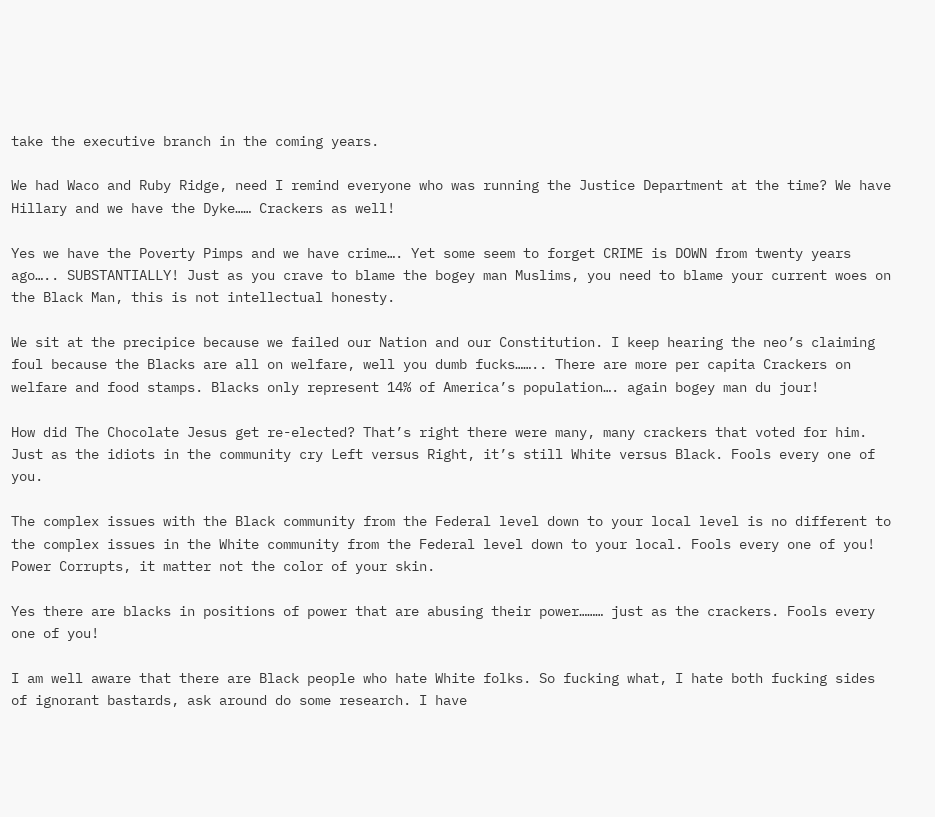take the executive branch in the coming years.

We had Waco and Ruby Ridge, need I remind everyone who was running the Justice Department at the time? We have Hillary and we have the Dyke…… Crackers as well!

Yes we have the Poverty Pimps and we have crime…. Yet some seem to forget CRIME is DOWN from twenty years ago….. SUBSTANTIALLY! Just as you crave to blame the bogey man Muslims, you need to blame your current woes on the Black Man, this is not intellectual honesty.

We sit at the precipice because we failed our Nation and our Constitution. I keep hearing the neo’s claiming foul because the Blacks are all on welfare, well you dumb fucks…….. There are more per capita Crackers on welfare and food stamps. Blacks only represent 14% of America’s population…. again bogey man du jour!

How did The Chocolate Jesus get re-elected? That’s right there were many, many crackers that voted for him. Just as the idiots in the community cry Left versus Right, it’s still White versus Black. Fools every one of you.

The complex issues with the Black community from the Federal level down to your local level is no different to the complex issues in the White community from the Federal level down to your local. Fools every one of you! Power Corrupts, it matter not the color of your skin.

Yes there are blacks in positions of power that are abusing their power……… just as the crackers. Fools every one of you!

I am well aware that there are Black people who hate White folks. So fucking what, I hate both fucking sides of ignorant bastards, ask around do some research. I have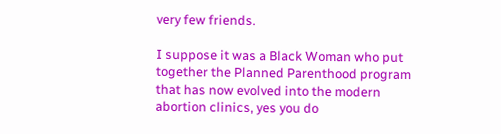very few friends.

I suppose it was a Black Woman who put together the Planned Parenthood program that has now evolved into the modern abortion clinics, yes you do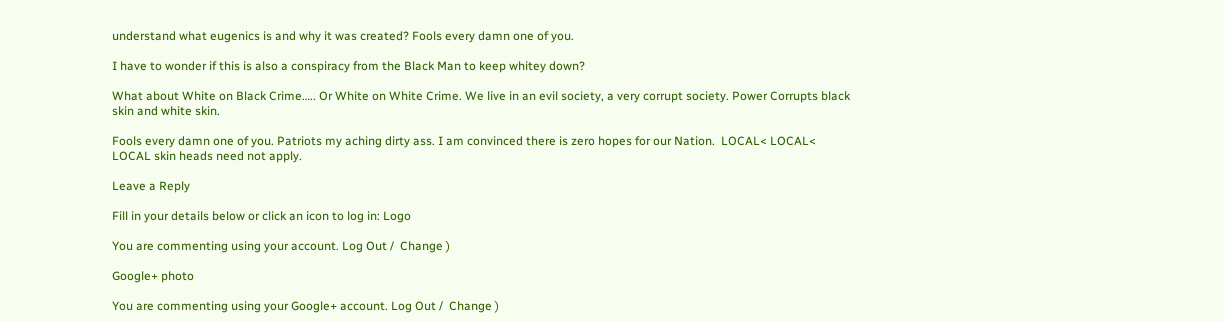understand what eugenics is and why it was created? Fools every damn one of you.

I have to wonder if this is also a conspiracy from the Black Man to keep whitey down?

What about White on Black Crime….. Or White on White Crime. We live in an evil society, a very corrupt society. Power Corrupts black skin and white skin.

Fools every damn one of you. Patriots my aching dirty ass. I am convinced there is zero hopes for our Nation.  LOCAL< LOCAL< LOCAL skin heads need not apply.

Leave a Reply

Fill in your details below or click an icon to log in: Logo

You are commenting using your account. Log Out /  Change )

Google+ photo

You are commenting using your Google+ account. Log Out /  Change )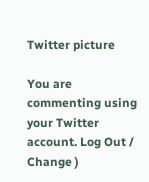Twitter picture

You are commenting using your Twitter account. Log Out /  Change )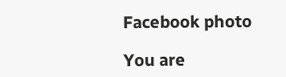Facebook photo

You are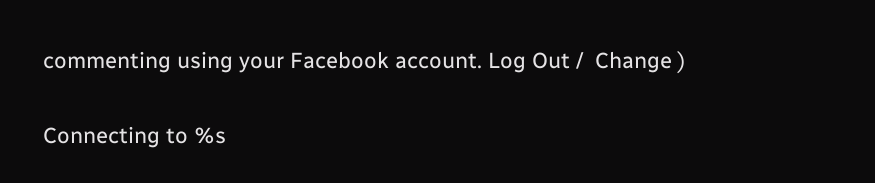commenting using your Facebook account. Log Out /  Change )


Connecting to %s